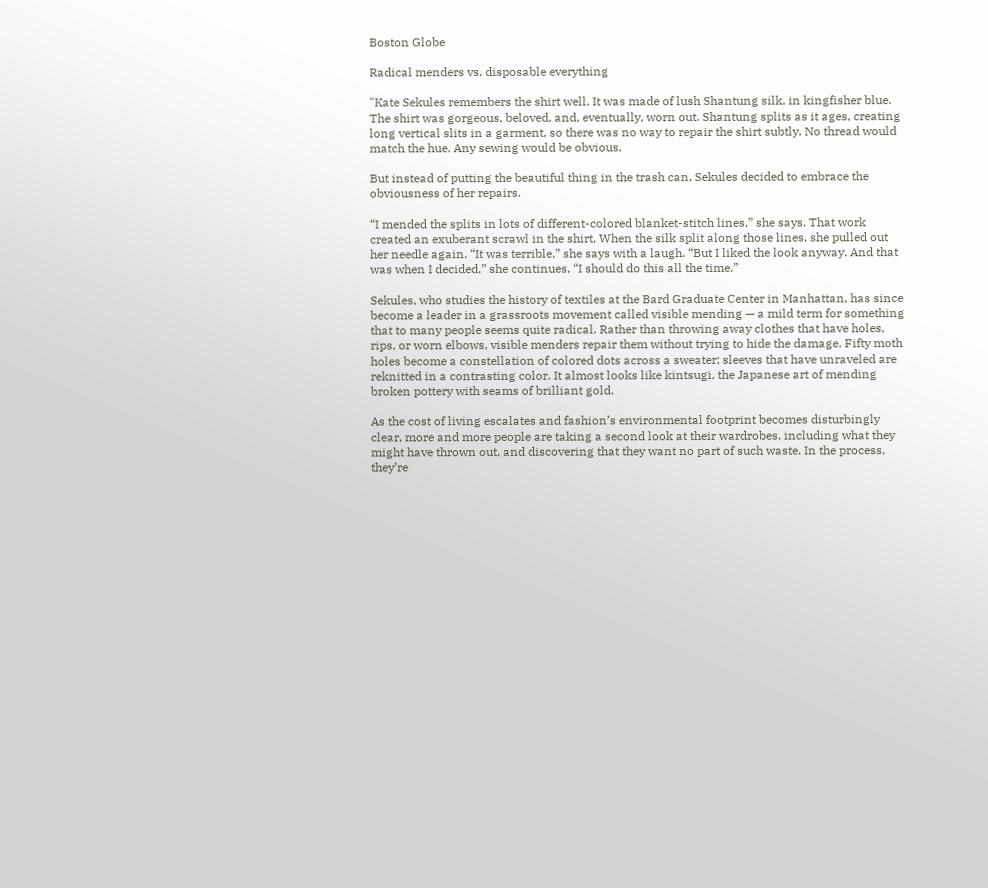Boston Globe

Radical menders vs. disposable everything

"Kate Sekules remembers the shirt well. It was made of lush Shantung silk, in kingfisher blue. The shirt was gorgeous, beloved, and, eventually, worn out. Shantung splits as it ages, creating long vertical slits in a garment, so there was no way to repair the shirt subtly. No thread would match the hue. Any sewing would be obvious.

But instead of putting the beautiful thing in the trash can, Sekules decided to embrace the obviousness of her repairs.

“I mended the splits in lots of different-colored blanket-stitch lines,” she says. That work created an exuberant scrawl in the shirt. When the silk split along those lines, she pulled out her needle again. “It was terrible,” she says with a laugh. “But I liked the look anyway. And that was when I decided,” she continues, “I should do this all the time.”

Sekules, who studies the history of textiles at the Bard Graduate Center in Manhattan, has since become a leader in a grassroots movement called visible mending — a mild term for something that to many people seems quite radical. Rather than throwing away clothes that have holes, rips, or worn elbows, visible menders repair them without trying to hide the damage. Fifty moth holes become a constellation of colored dots across a sweater; sleeves that have unraveled are reknitted in a contrasting color. It almost looks like kintsugi, the Japanese art of mending broken pottery with seams of brilliant gold.

As the cost of living escalates and fashion’s environmental footprint becomes disturbingly clear, more and more people are taking a second look at their wardrobes, including what they might have thrown out, and discovering that they want no part of such waste. In the process, they’re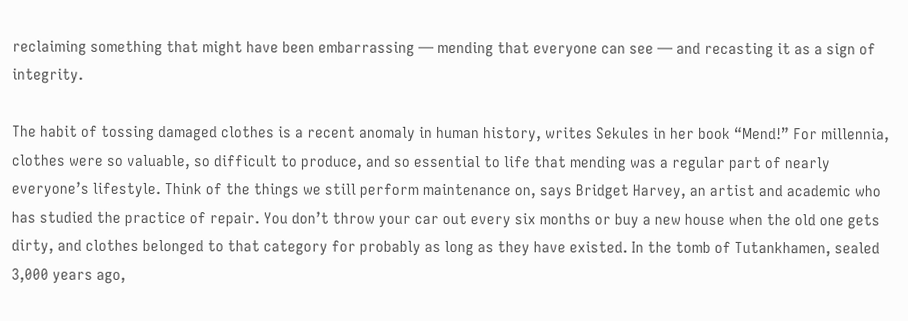reclaiming something that might have been embarrassing — mending that everyone can see — and recasting it as a sign of integrity.

The habit of tossing damaged clothes is a recent anomaly in human history, writes Sekules in her book “Mend!” For millennia, clothes were so valuable, so difficult to produce, and so essential to life that mending was a regular part of nearly everyone’s lifestyle. Think of the things we still perform maintenance on, says Bridget Harvey, an artist and academic who has studied the practice of repair. You don’t throw your car out every six months or buy a new house when the old one gets dirty, and clothes belonged to that category for probably as long as they have existed. In the tomb of Tutankhamen, sealed 3,000 years ago,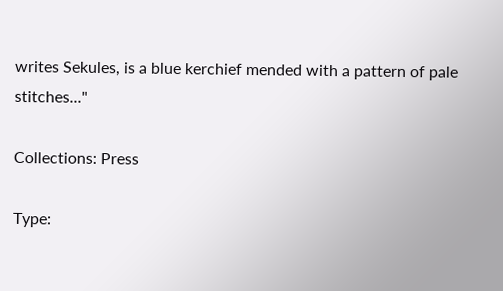writes Sekules, is a blue kerchief mended with a pattern of pale stitches..."

Collections: Press

Type: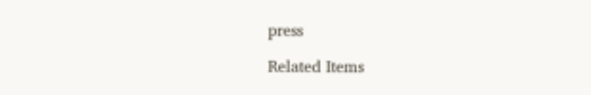press

Related Items